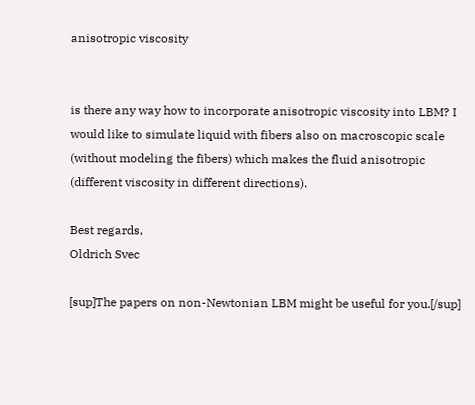anisotropic viscosity


is there any way how to incorporate anisotropic viscosity into LBM? I would like to simulate liquid with fibers also on macroscopic scale (without modeling the fibers) which makes the fluid anisotropic (different viscosity in different directions).

Best regards,
Oldrich Svec

[sup]The papers on non-Newtonian LBM might be useful for you.[/sup]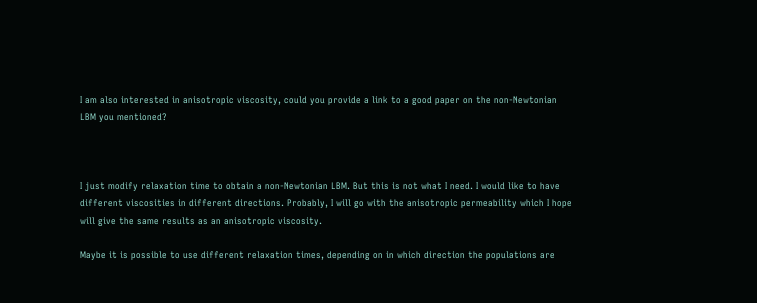I am also interested in anisotropic viscosity, could you provide a link to a good paper on the non-Newtonian LBM you mentioned?



I just modify relaxation time to obtain a non-Newtonian LBM. But this is not what I need. I would like to have different viscosities in different directions. Probably, I will go with the anisotropic permeability which I hope will give the same results as an anisotropic viscosity.

Maybe it is possible to use different relaxation times, depending on in which direction the populations are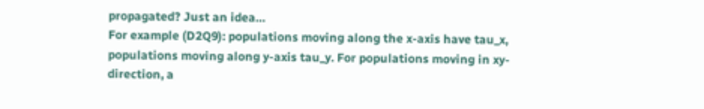propagated? Just an idea…
For example (D2Q9): populations moving along the x-axis have tau_x, populations moving along y-axis tau_y. For populations moving in xy-direction, a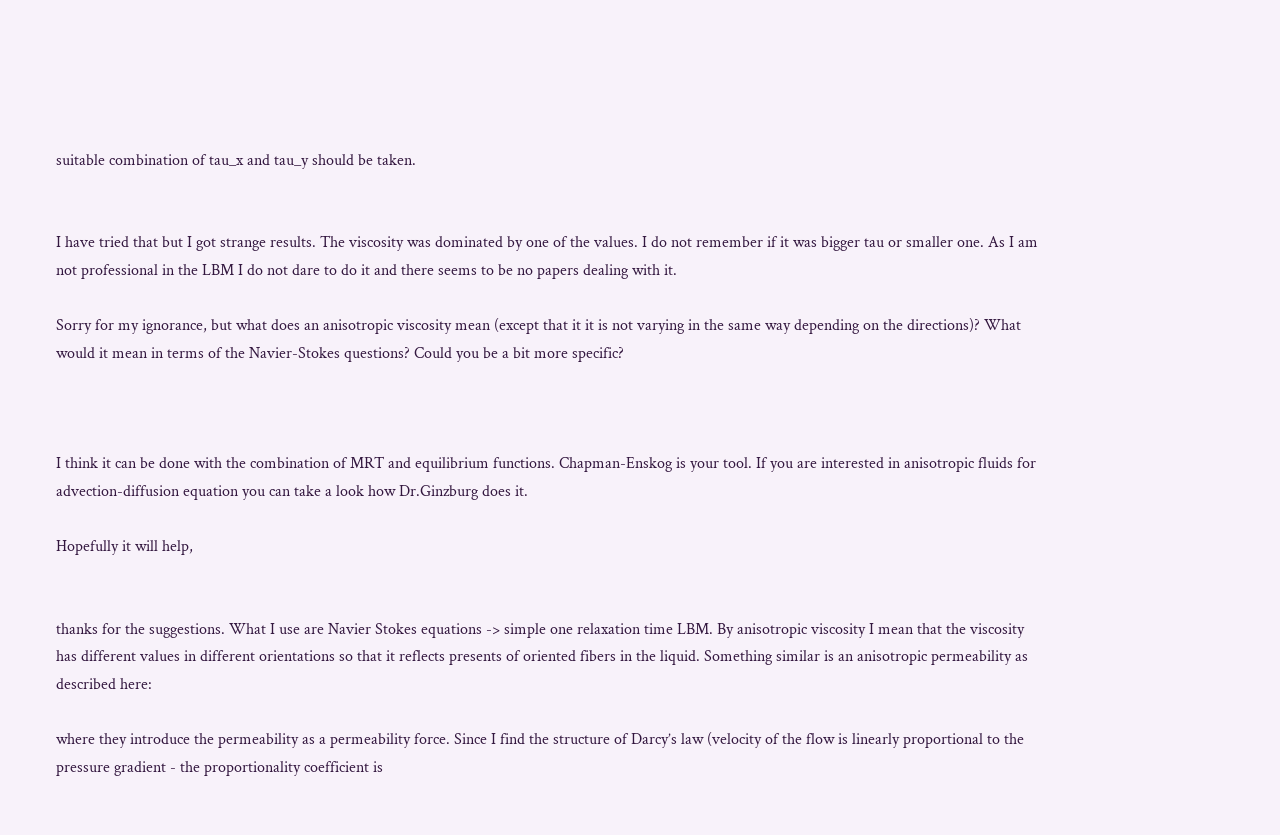suitable combination of tau_x and tau_y should be taken.


I have tried that but I got strange results. The viscosity was dominated by one of the values. I do not remember if it was bigger tau or smaller one. As I am not professional in the LBM I do not dare to do it and there seems to be no papers dealing with it.

Sorry for my ignorance, but what does an anisotropic viscosity mean (except that it it is not varying in the same way depending on the directions)? What would it mean in terms of the Navier-Stokes questions? Could you be a bit more specific?



I think it can be done with the combination of MRT and equilibrium functions. Chapman-Enskog is your tool. If you are interested in anisotropic fluids for advection-diffusion equation you can take a look how Dr.Ginzburg does it.

Hopefully it will help,


thanks for the suggestions. What I use are Navier Stokes equations -> simple one relaxation time LBM. By anisotropic viscosity I mean that the viscosity has different values in different orientations so that it reflects presents of oriented fibers in the liquid. Something similar is an anisotropic permeability as described here:

where they introduce the permeability as a permeability force. Since I find the structure of Darcy’s law (velocity of the flow is linearly proportional to the pressure gradient - the proportionality coefficient is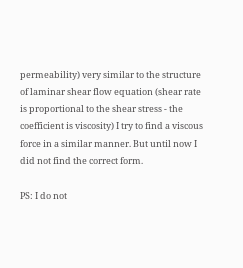permeability) very similar to the structure of laminar shear flow equation (shear rate is proportional to the shear stress - the coefficient is viscosity) I try to find a viscous force in a similar manner. But until now I did not find the correct form.

PS: I do not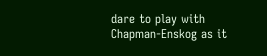dare to play with Chapman-Enskog as it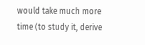would take much more time (to study it, derive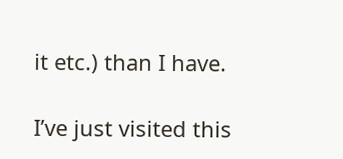it etc.) than I have.

I’ve just visited this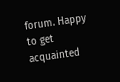forum. Happy to get acquainted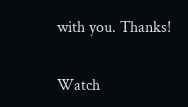with you. Thanks!

Watch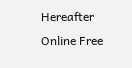Hereafter Online Free